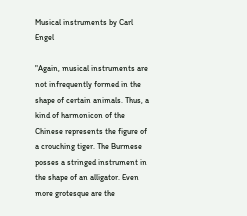Musical instruments by Carl Engel

"Again, musical instruments are not infrequently formed in the shape of certain animals. Thus, a kind of harmonicon of the Chinese represents the figure of a crouching tiger. The Burmese posses a stringed instrument in the shape of an alligator. Even more grotesque are the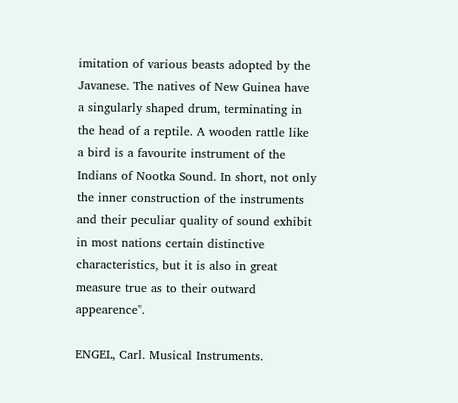imitation of various beasts adopted by the Javanese. The natives of New Guinea have a singularly shaped drum, terminating in the head of a reptile. A wooden rattle like a bird is a favourite instrument of the Indians of Nootka Sound. In short, not only the inner construction of the instruments and their peculiar quality of sound exhibit in most nations certain distinctive characteristics, but it is also in great measure true as to their outward appearence".

ENGEL, Carl. Musical Instruments.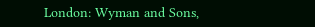London: Wyman and Sons,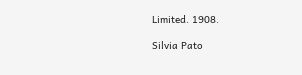Limited. 1908.

Silvia Pato